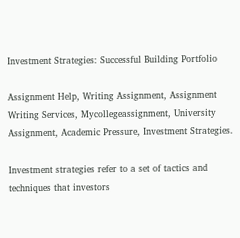Investment Strategies: Successful Building Portfolio

Assignment Help, Writing Assignment, Assignment Writing Services, Mycollegeassignment, University Assignment, Academic Pressure, Investment Strategies.

Investment strategies refer to a set of tactics and techniques that investors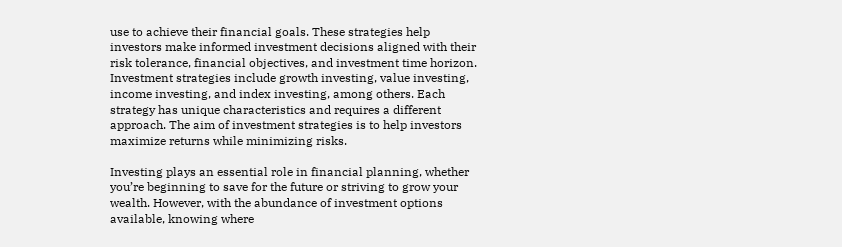use to achieve their financial goals. These strategies help investors make informed investment decisions aligned with their risk tolerance, financial objectives, and investment time horizon. Investment strategies include growth investing, value investing, income investing, and index investing, among others. Each strategy has unique characteristics and requires a different approach. The aim of investment strategies is to help investors maximize returns while minimizing risks.

Investing plays an essential role in financial planning, whether you’re beginning to save for the future or striving to grow your wealth. However, with the abundance of investment options available, knowing where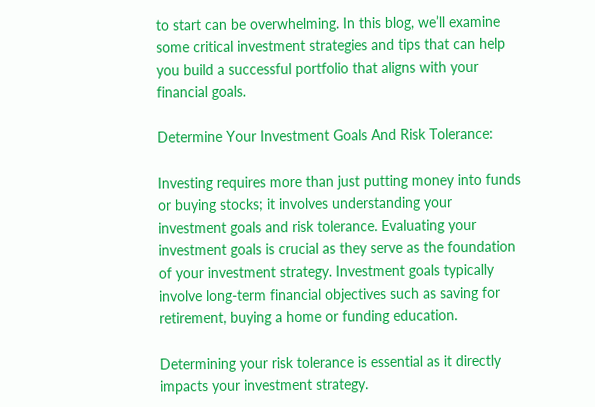to start can be overwhelming. In this blog, we’ll examine some critical investment strategies and tips that can help you build a successful portfolio that aligns with your financial goals.

Determine Your Investment Goals And Risk Tolerance:

Investing requires more than just putting money into funds or buying stocks; it involves understanding your investment goals and risk tolerance. Evaluating your investment goals is crucial as they serve as the foundation of your investment strategy. Investment goals typically involve long-term financial objectives such as saving for retirement, buying a home or funding education.

Determining your risk tolerance is essential as it directly impacts your investment strategy.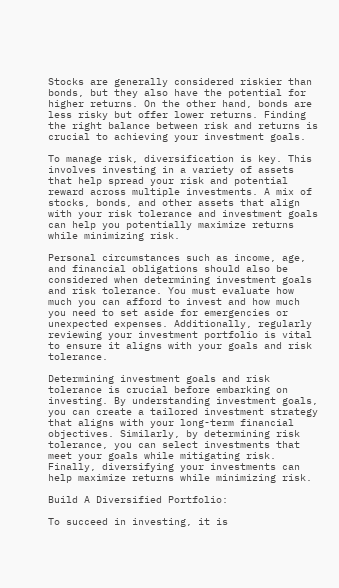Stocks are generally considered riskier than bonds, but they also have the potential for higher returns. On the other hand, bonds are less risky but offer lower returns. Finding the right balance between risk and returns is crucial to achieving your investment goals.

To manage risk, diversification is key. This involves investing in a variety of assets that help spread your risk and potential reward across multiple investments. A mix of stocks, bonds, and other assets that align with your risk tolerance and investment goals can help you potentially maximize returns while minimizing risk.

Personal circumstances such as income, age, and financial obligations should also be considered when determining investment goals and risk tolerance. You must evaluate how much you can afford to invest and how much you need to set aside for emergencies or unexpected expenses. Additionally, regularly reviewing your investment portfolio is vital to ensure it aligns with your goals and risk tolerance.

Determining investment goals and risk tolerance is crucial before embarking on investing. By understanding investment goals, you can create a tailored investment strategy that aligns with your long-term financial objectives. Similarly, by determining risk tolerance, you can select investments that meet your goals while mitigating risk. Finally, diversifying your investments can help maximize returns while minimizing risk.

Build A Diversified Portfolio:

To succeed in investing, it is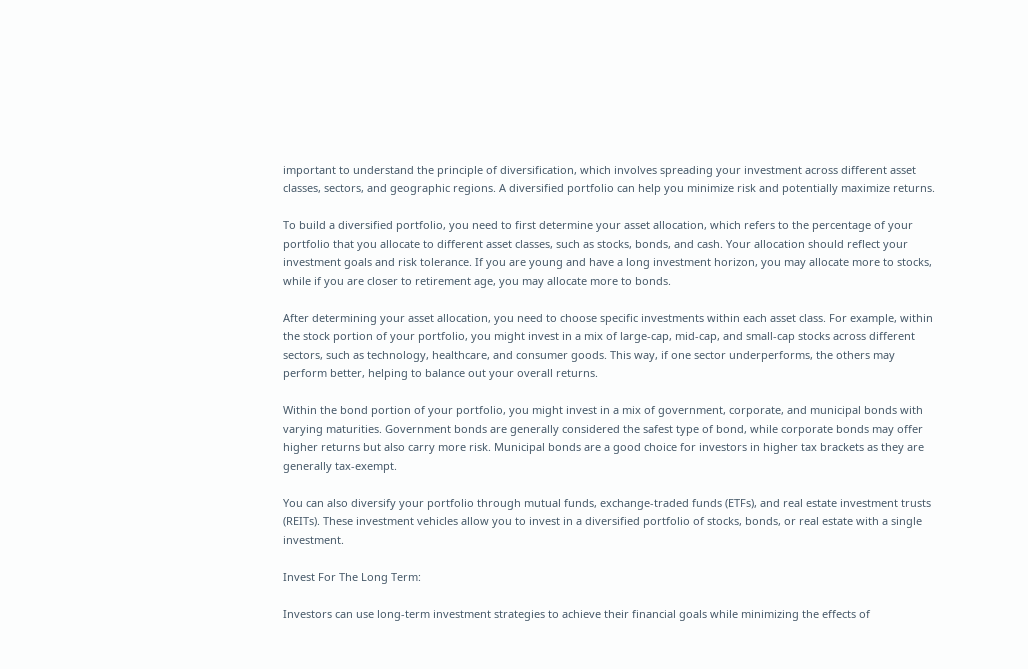important to understand the principle of diversification, which involves spreading your investment across different asset classes, sectors, and geographic regions. A diversified portfolio can help you minimize risk and potentially maximize returns.

To build a diversified portfolio, you need to first determine your asset allocation, which refers to the percentage of your portfolio that you allocate to different asset classes, such as stocks, bonds, and cash. Your allocation should reflect your investment goals and risk tolerance. If you are young and have a long investment horizon, you may allocate more to stocks, while if you are closer to retirement age, you may allocate more to bonds.

After determining your asset allocation, you need to choose specific investments within each asset class. For example, within the stock portion of your portfolio, you might invest in a mix of large-cap, mid-cap, and small-cap stocks across different sectors, such as technology, healthcare, and consumer goods. This way, if one sector underperforms, the others may perform better, helping to balance out your overall returns.

Within the bond portion of your portfolio, you might invest in a mix of government, corporate, and municipal bonds with varying maturities. Government bonds are generally considered the safest type of bond, while corporate bonds may offer higher returns but also carry more risk. Municipal bonds are a good choice for investors in higher tax brackets as they are generally tax-exempt.

You can also diversify your portfolio through mutual funds, exchange-traded funds (ETFs), and real estate investment trusts (REITs). These investment vehicles allow you to invest in a diversified portfolio of stocks, bonds, or real estate with a single investment.

Invest For The Long Term:

Investors can use long-term investment strategies to achieve their financial goals while minimizing the effects of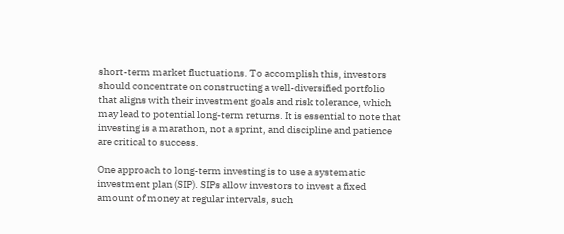short-term market fluctuations. To accomplish this, investors should concentrate on constructing a well-diversified portfolio that aligns with their investment goals and risk tolerance, which may lead to potential long-term returns. It is essential to note that investing is a marathon, not a sprint, and discipline and patience are critical to success.

One approach to long-term investing is to use a systematic investment plan (SIP). SIPs allow investors to invest a fixed amount of money at regular intervals, such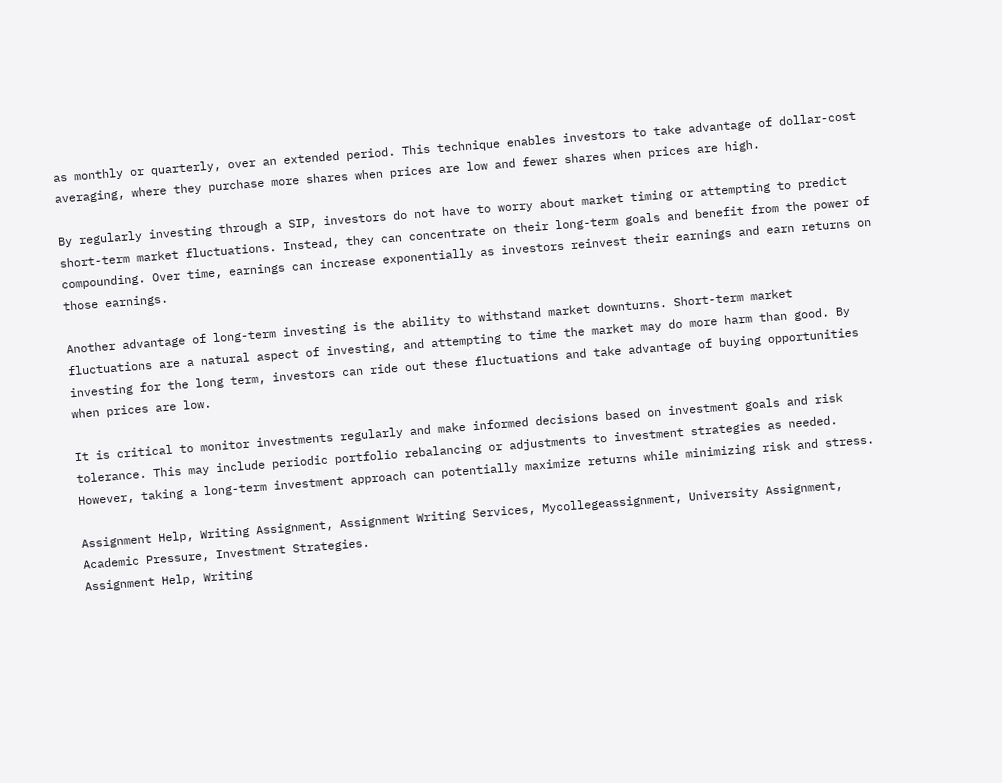as monthly or quarterly, over an extended period. This technique enables investors to take advantage of dollar-cost averaging, where they purchase more shares when prices are low and fewer shares when prices are high.

By regularly investing through a SIP, investors do not have to worry about market timing or attempting to predict short-term market fluctuations. Instead, they can concentrate on their long-term goals and benefit from the power of compounding. Over time, earnings can increase exponentially as investors reinvest their earnings and earn returns on those earnings.

Another advantage of long-term investing is the ability to withstand market downturns. Short-term market fluctuations are a natural aspect of investing, and attempting to time the market may do more harm than good. By investing for the long term, investors can ride out these fluctuations and take advantage of buying opportunities when prices are low.

It is critical to monitor investments regularly and make informed decisions based on investment goals and risk tolerance. This may include periodic portfolio rebalancing or adjustments to investment strategies as needed. However, taking a long-term investment approach can potentially maximize returns while minimizing risk and stress.

Assignment Help, Writing Assignment, Assignment Writing Services, Mycollegeassignment, University Assignment, Academic Pressure, Investment Strategies.
Assignment Help, Writing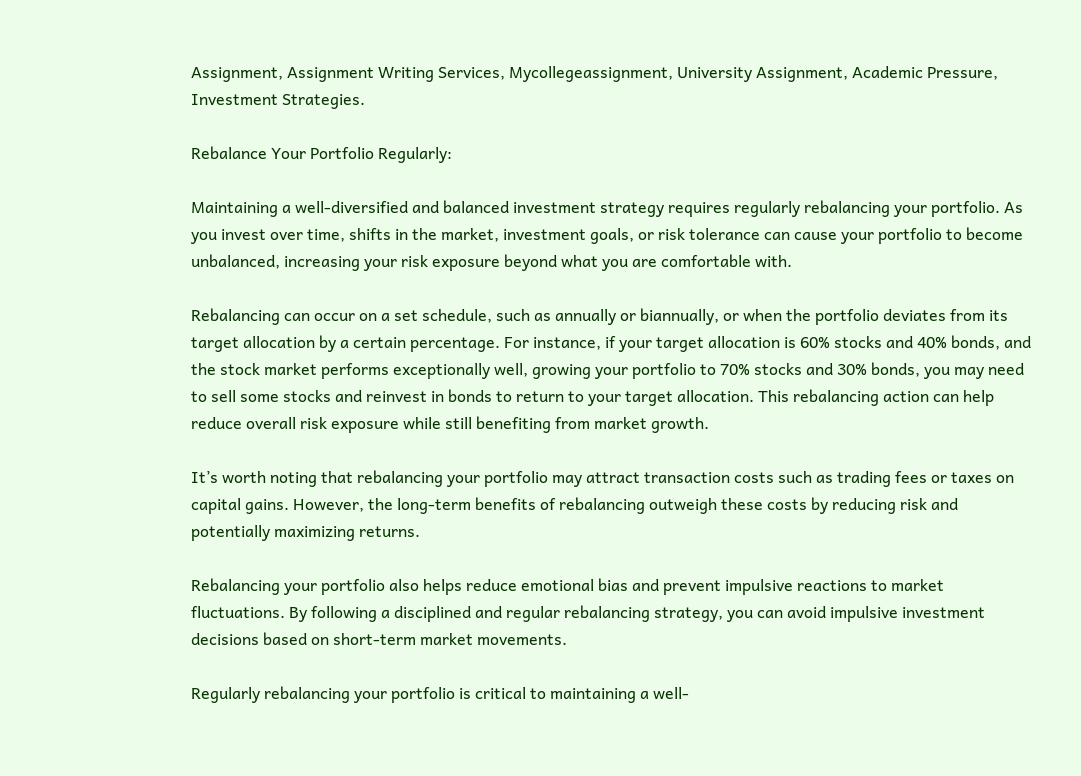Assignment, Assignment Writing Services, Mycollegeassignment, University Assignment, Academic Pressure, Investment Strategies.

Rebalance Your Portfolio Regularly:

Maintaining a well-diversified and balanced investment strategy requires regularly rebalancing your portfolio. As you invest over time, shifts in the market, investment goals, or risk tolerance can cause your portfolio to become unbalanced, increasing your risk exposure beyond what you are comfortable with.

Rebalancing can occur on a set schedule, such as annually or biannually, or when the portfolio deviates from its target allocation by a certain percentage. For instance, if your target allocation is 60% stocks and 40% bonds, and the stock market performs exceptionally well, growing your portfolio to 70% stocks and 30% bonds, you may need to sell some stocks and reinvest in bonds to return to your target allocation. This rebalancing action can help reduce overall risk exposure while still benefiting from market growth.

It’s worth noting that rebalancing your portfolio may attract transaction costs such as trading fees or taxes on capital gains. However, the long-term benefits of rebalancing outweigh these costs by reducing risk and potentially maximizing returns.

Rebalancing your portfolio also helps reduce emotional bias and prevent impulsive reactions to market fluctuations. By following a disciplined and regular rebalancing strategy, you can avoid impulsive investment decisions based on short-term market movements.

Regularly rebalancing your portfolio is critical to maintaining a well-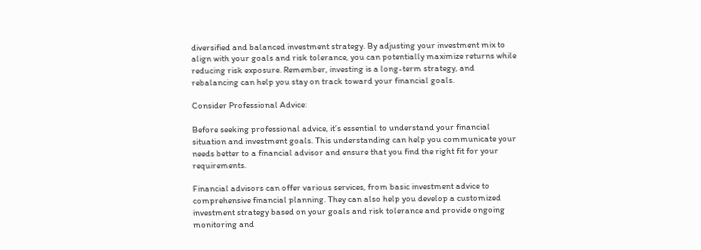diversified and balanced investment strategy. By adjusting your investment mix to align with your goals and risk tolerance, you can potentially maximize returns while reducing risk exposure. Remember, investing is a long-term strategy, and rebalancing can help you stay on track toward your financial goals.

Consider Professional Advice:

Before seeking professional advice, it’s essential to understand your financial situation and investment goals. This understanding can help you communicate your needs better to a financial advisor and ensure that you find the right fit for your requirements.

Financial advisors can offer various services, from basic investment advice to comprehensive financial planning. They can also help you develop a customized investment strategy based on your goals and risk tolerance and provide ongoing monitoring and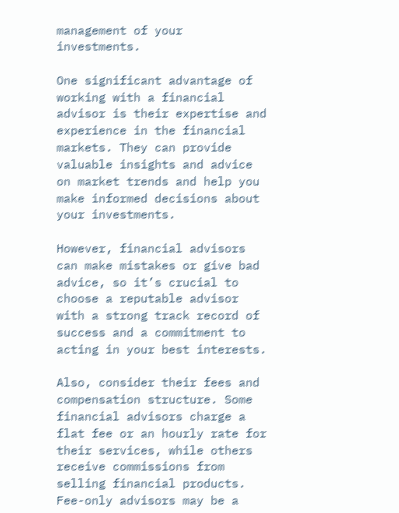management of your investments.

One significant advantage of working with a financial advisor is their expertise and experience in the financial markets. They can provide valuable insights and advice on market trends and help you make informed decisions about your investments.

However, financial advisors can make mistakes or give bad advice, so it’s crucial to choose a reputable advisor with a strong track record of success and a commitment to acting in your best interests.

Also, consider their fees and compensation structure. Some financial advisors charge a flat fee or an hourly rate for their services, while others receive commissions from selling financial products. Fee-only advisors may be a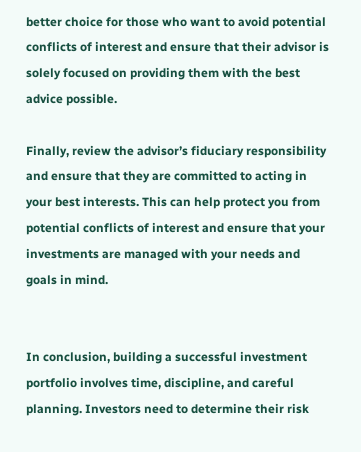better choice for those who want to avoid potential conflicts of interest and ensure that their advisor is solely focused on providing them with the best advice possible.

Finally, review the advisor’s fiduciary responsibility and ensure that they are committed to acting in your best interests. This can help protect you from potential conflicts of interest and ensure that your investments are managed with your needs and goals in mind.


In conclusion, building a successful investment portfolio involves time, discipline, and careful planning. Investors need to determine their risk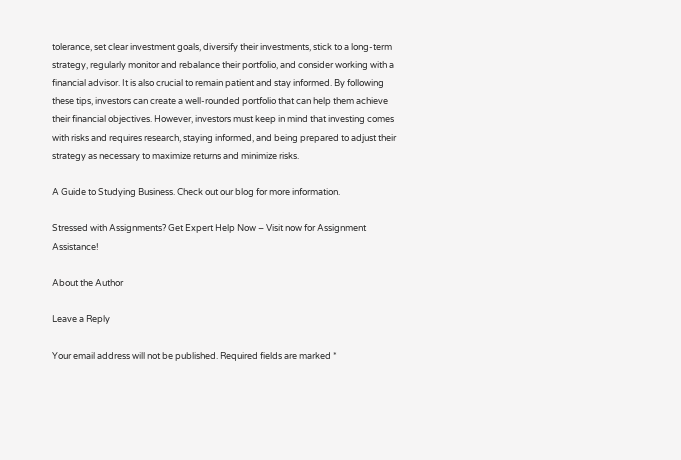tolerance, set clear investment goals, diversify their investments, stick to a long-term strategy, regularly monitor and rebalance their portfolio, and consider working with a financial advisor. It is also crucial to remain patient and stay informed. By following these tips, investors can create a well-rounded portfolio that can help them achieve their financial objectives. However, investors must keep in mind that investing comes with risks and requires research, staying informed, and being prepared to adjust their strategy as necessary to maximize returns and minimize risks.

A Guide to Studying Business. Check out our blog for more information.

Stressed with Assignments? Get Expert Help Now – Visit now for Assignment Assistance!

About the Author

Leave a Reply

Your email address will not be published. Required fields are marked *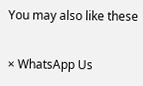You may also like these

× WhatsApp Us